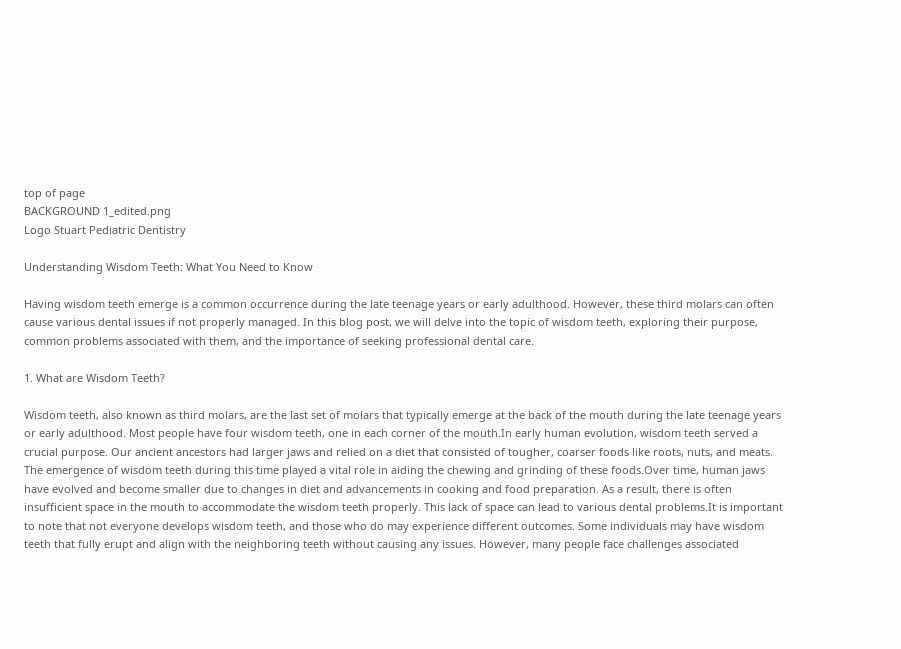top of page
BACKGROUND 1_edited.png
Logo Stuart Pediatric Dentistry

Understanding Wisdom Teeth: What You Need to Know

Having wisdom teeth emerge is a common occurrence during the late teenage years or early adulthood. However, these third molars can often cause various dental issues if not properly managed. In this blog post, we will delve into the topic of wisdom teeth, exploring their purpose, common problems associated with them, and the importance of seeking professional dental care.

1. What are Wisdom Teeth?

Wisdom teeth, also known as third molars, are the last set of molars that typically emerge at the back of the mouth during the late teenage years or early adulthood. Most people have four wisdom teeth, one in each corner of the mouth.In early human evolution, wisdom teeth served a crucial purpose. Our ancient ancestors had larger jaws and relied on a diet that consisted of tougher, coarser foods like roots, nuts, and meats. The emergence of wisdom teeth during this time played a vital role in aiding the chewing and grinding of these foods.Over time, human jaws have evolved and become smaller due to changes in diet and advancements in cooking and food preparation. As a result, there is often insufficient space in the mouth to accommodate the wisdom teeth properly. This lack of space can lead to various dental problems.It is important to note that not everyone develops wisdom teeth, and those who do may experience different outcomes. Some individuals may have wisdom teeth that fully erupt and align with the neighboring teeth without causing any issues. However, many people face challenges associated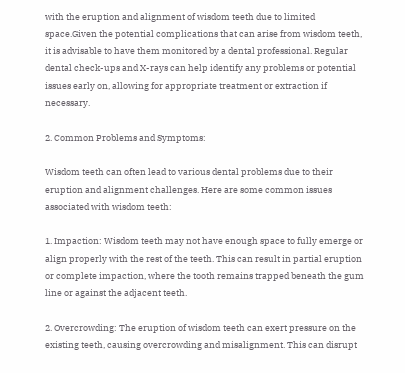with the eruption and alignment of wisdom teeth due to limited space.Given the potential complications that can arise from wisdom teeth, it is advisable to have them monitored by a dental professional. Regular dental check-ups and X-rays can help identify any problems or potential issues early on, allowing for appropriate treatment or extraction if necessary.

2. Common Problems and Symptoms:

Wisdom teeth can often lead to various dental problems due to their eruption and alignment challenges. Here are some common issues associated with wisdom teeth:

1. Impaction: Wisdom teeth may not have enough space to fully emerge or align properly with the rest of the teeth. This can result in partial eruption or complete impaction, where the tooth remains trapped beneath the gum line or against the adjacent teeth.

2. Overcrowding: The eruption of wisdom teeth can exert pressure on the existing teeth, causing overcrowding and misalignment. This can disrupt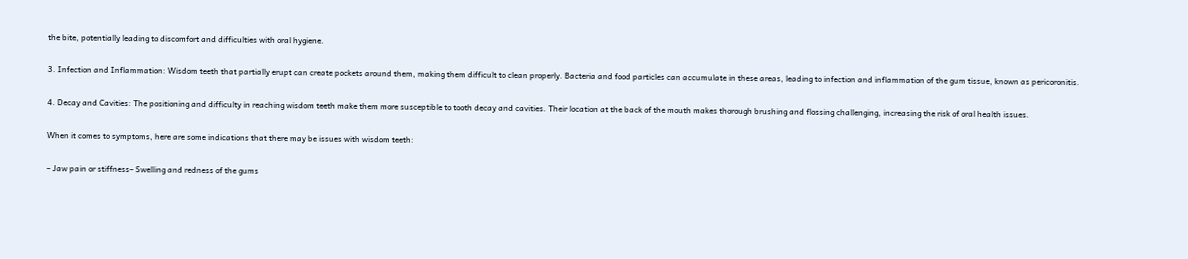the bite, potentially leading to discomfort and difficulties with oral hygiene.

3. Infection and Inflammation: Wisdom teeth that partially erupt can create pockets around them, making them difficult to clean properly. Bacteria and food particles can accumulate in these areas, leading to infection and inflammation of the gum tissue, known as pericoronitis.

4. Decay and Cavities: The positioning and difficulty in reaching wisdom teeth make them more susceptible to tooth decay and cavities. Their location at the back of the mouth makes thorough brushing and flossing challenging, increasing the risk of oral health issues.

When it comes to symptoms, here are some indications that there may be issues with wisdom teeth:

– Jaw pain or stiffness– Swelling and redness of the gums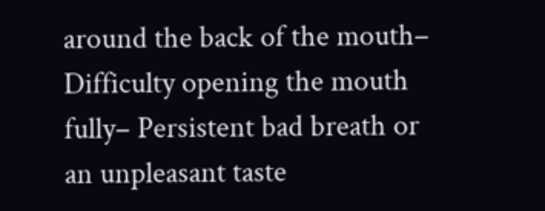around the back of the mouth– Difficulty opening the mouth fully– Persistent bad breath or an unpleasant taste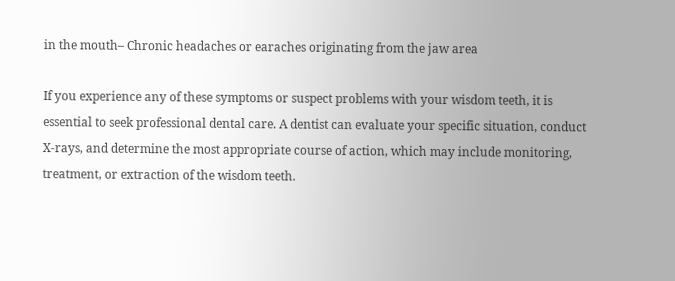in the mouth– Chronic headaches or earaches originating from the jaw area

If you experience any of these symptoms or suspect problems with your wisdom teeth, it is essential to seek professional dental care. A dentist can evaluate your specific situation, conduct X-rays, and determine the most appropriate course of action, which may include monitoring, treatment, or extraction of the wisdom teeth.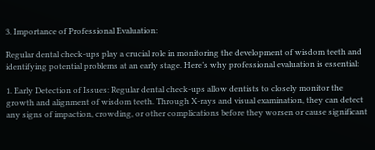3. Importance of Professional Evaluation:

Regular dental check-ups play a crucial role in monitoring the development of wisdom teeth and identifying potential problems at an early stage. Here’s why professional evaluation is essential:

1. Early Detection of Issues: Regular dental check-ups allow dentists to closely monitor the growth and alignment of wisdom teeth. Through X-rays and visual examination, they can detect any signs of impaction, crowding, or other complications before they worsen or cause significant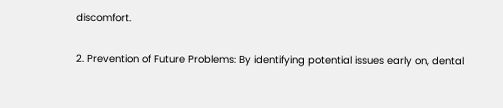discomfort.

2. Prevention of Future Problems: By identifying potential issues early on, dental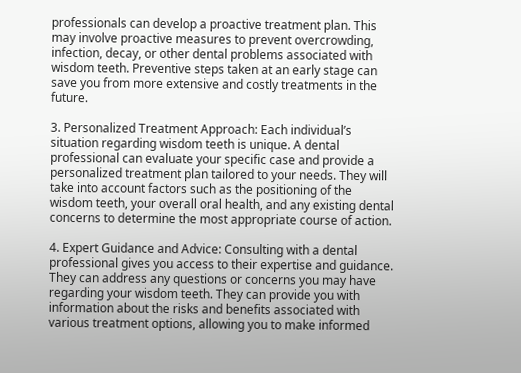professionals can develop a proactive treatment plan. This may involve proactive measures to prevent overcrowding, infection, decay, or other dental problems associated with wisdom teeth. Preventive steps taken at an early stage can save you from more extensive and costly treatments in the future.

3. Personalized Treatment Approach: Each individual’s situation regarding wisdom teeth is unique. A dental professional can evaluate your specific case and provide a personalized treatment plan tailored to your needs. They will take into account factors such as the positioning of the wisdom teeth, your overall oral health, and any existing dental concerns to determine the most appropriate course of action.

4. Expert Guidance and Advice: Consulting with a dental professional gives you access to their expertise and guidance. They can address any questions or concerns you may have regarding your wisdom teeth. They can provide you with information about the risks and benefits associated with various treatment options, allowing you to make informed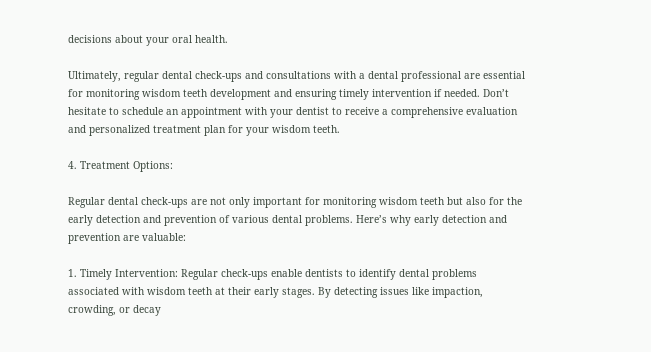decisions about your oral health.

Ultimately, regular dental check-ups and consultations with a dental professional are essential for monitoring wisdom teeth development and ensuring timely intervention if needed. Don’t hesitate to schedule an appointment with your dentist to receive a comprehensive evaluation and personalized treatment plan for your wisdom teeth.

4. Treatment Options:

Regular dental check-ups are not only important for monitoring wisdom teeth but also for the early detection and prevention of various dental problems. Here’s why early detection and prevention are valuable:

1. Timely Intervention: Regular check-ups enable dentists to identify dental problems associated with wisdom teeth at their early stages. By detecting issues like impaction, crowding, or decay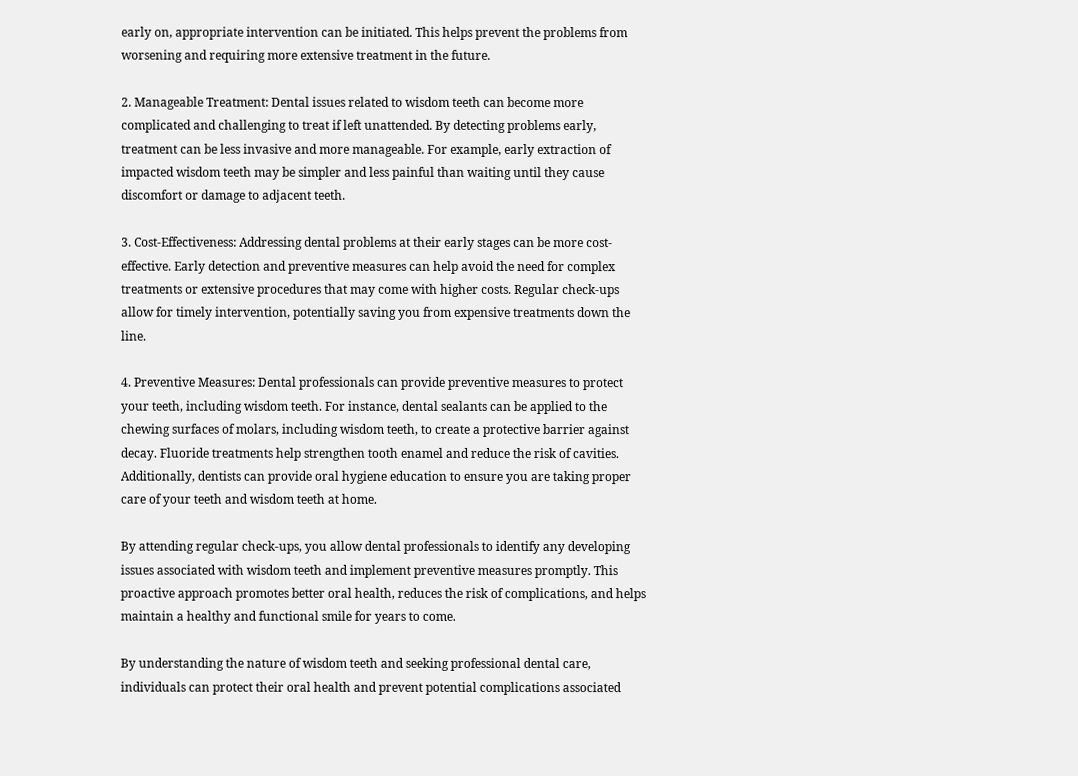early on, appropriate intervention can be initiated. This helps prevent the problems from worsening and requiring more extensive treatment in the future.

2. Manageable Treatment: Dental issues related to wisdom teeth can become more complicated and challenging to treat if left unattended. By detecting problems early, treatment can be less invasive and more manageable. For example, early extraction of impacted wisdom teeth may be simpler and less painful than waiting until they cause discomfort or damage to adjacent teeth.

3. Cost-Effectiveness: Addressing dental problems at their early stages can be more cost-effective. Early detection and preventive measures can help avoid the need for complex treatments or extensive procedures that may come with higher costs. Regular check-ups allow for timely intervention, potentially saving you from expensive treatments down the line.

4. Preventive Measures: Dental professionals can provide preventive measures to protect your teeth, including wisdom teeth. For instance, dental sealants can be applied to the chewing surfaces of molars, including wisdom teeth, to create a protective barrier against decay. Fluoride treatments help strengthen tooth enamel and reduce the risk of cavities. Additionally, dentists can provide oral hygiene education to ensure you are taking proper care of your teeth and wisdom teeth at home.

By attending regular check-ups, you allow dental professionals to identify any developing issues associated with wisdom teeth and implement preventive measures promptly. This proactive approach promotes better oral health, reduces the risk of complications, and helps maintain a healthy and functional smile for years to come.

By understanding the nature of wisdom teeth and seeking professional dental care, individuals can protect their oral health and prevent potential complications associated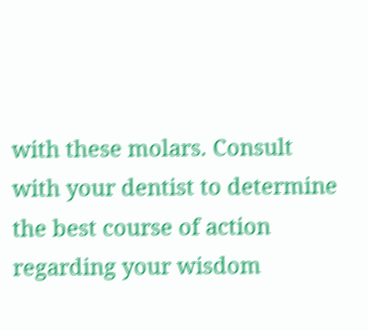with these molars. Consult with your dentist to determine the best course of action regarding your wisdom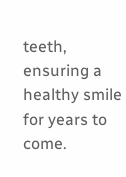teeth, ensuring a healthy smile for years to come.